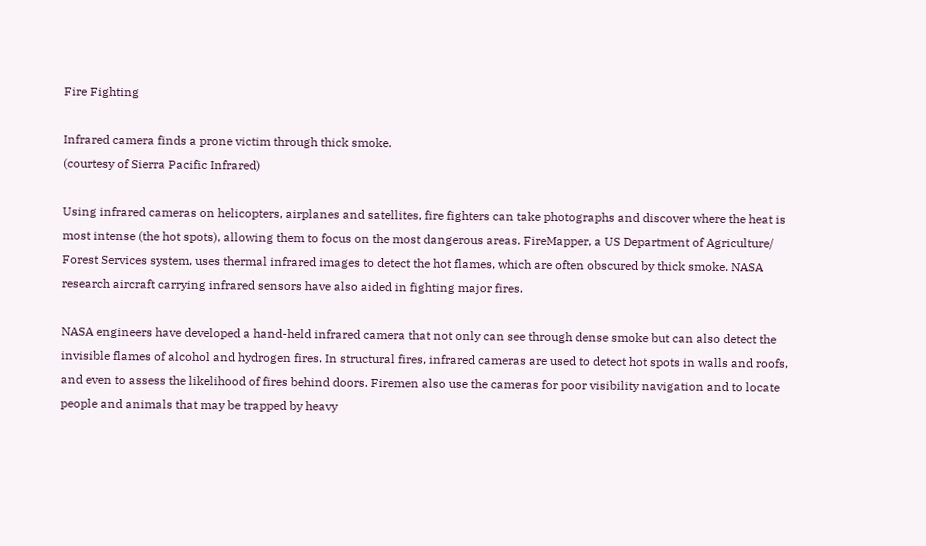Fire Fighting

Infrared camera finds a prone victim through thick smoke.
(courtesy of Sierra Pacific Infrared)

Using infrared cameras on helicopters, airplanes and satellites, fire fighters can take photographs and discover where the heat is most intense (the hot spots), allowing them to focus on the most dangerous areas. FireMapper, a US Department of Agriculture/ Forest Services system, uses thermal infrared images to detect the hot flames, which are often obscured by thick smoke. NASA research aircraft carrying infrared sensors have also aided in fighting major fires.

NASA engineers have developed a hand-held infrared camera that not only can see through dense smoke but can also detect the invisible flames of alcohol and hydrogen fires. In structural fires, infrared cameras are used to detect hot spots in walls and roofs, and even to assess the likelihood of fires behind doors. Firemen also use the cameras for poor visibility navigation and to locate people and animals that may be trapped by heavy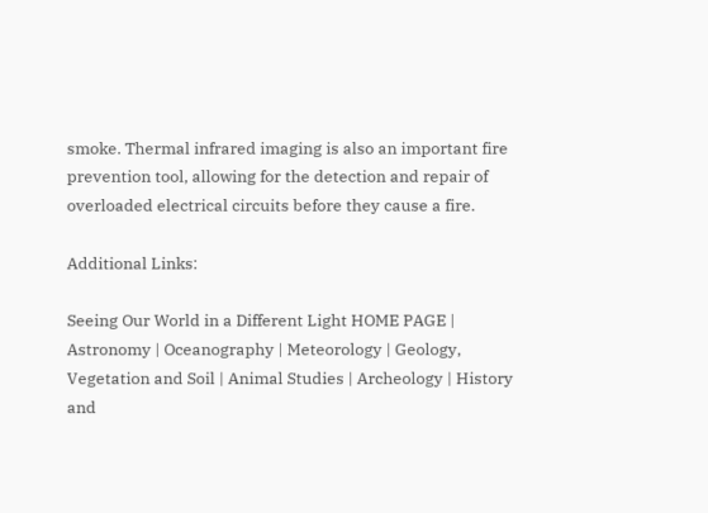smoke. Thermal infrared imaging is also an important fire prevention tool, allowing for the detection and repair of overloaded electrical circuits before they cause a fire.

Additional Links:

Seeing Our World in a Different Light HOME PAGE | Astronomy | Oceanography | Meteorology | Geology, Vegetation and Soil | Animal Studies | Archeology | History and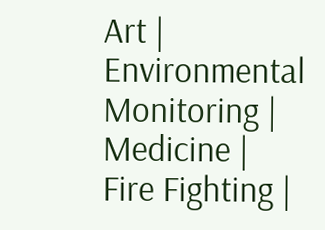Art | Environmental Monitoring | Medicine | Fire Fighting |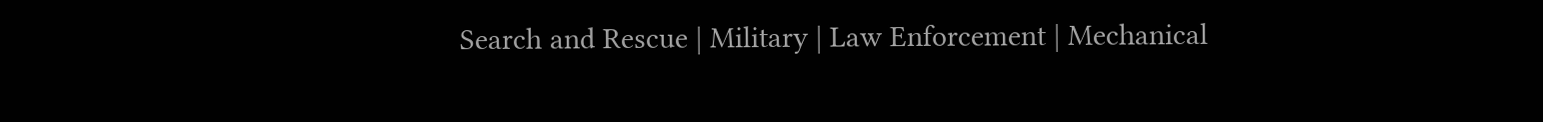Search and Rescue | Military | Law Enforcement | Mechanical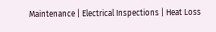Maintenance | Electrical Inspections | Heat Loss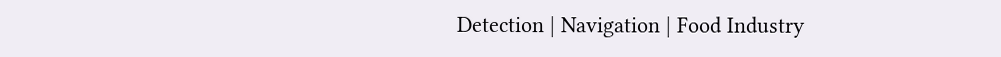Detection | Navigation | Food Industry